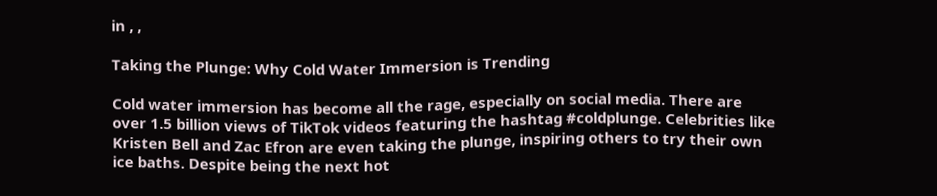in , ,

Taking the Plunge: Why Cold Water Immersion is Trending

Cold water immersion has become all the rage, especially on social media. There are over 1.5 billion views of TikTok videos featuring the hashtag #coldplunge. Celebrities like Kristen Bell and Zac Efron are even taking the plunge, inspiring others to try their own ice baths. Despite being the next hot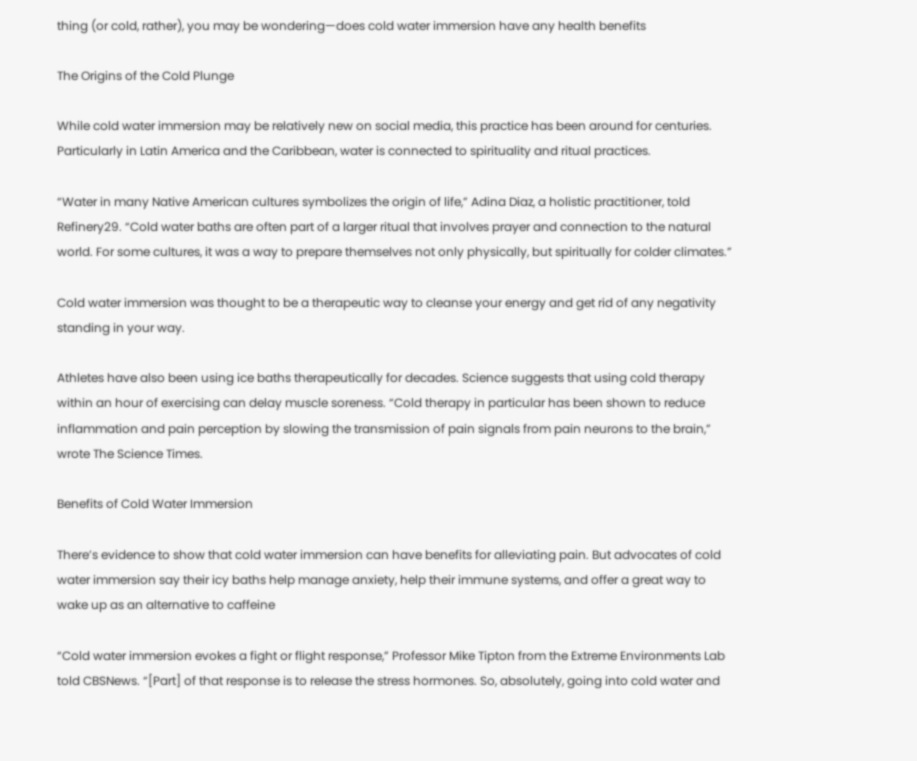thing (or cold, rather), you may be wondering—does cold water immersion have any health benefits

The Origins of the Cold Plunge

While cold water immersion may be relatively new on social media, this practice has been around for centuries. Particularly in Latin America and the Caribbean, water is connected to spirituality and ritual practices.

“Water in many Native American cultures symbolizes the origin of life,” Adina Diaz, a holistic practitioner, told Refinery29. “Cold water baths are often part of a larger ritual that involves prayer and connection to the natural world. For some cultures, it was a way to prepare themselves not only physically, but spiritually for colder climates.”

Cold water immersion was thought to be a therapeutic way to cleanse your energy and get rid of any negativity standing in your way.

Athletes have also been using ice baths therapeutically for decades. Science suggests that using cold therapy within an hour of exercising can delay muscle soreness. “Cold therapy in particular has been shown to reduce inflammation and pain perception by slowing the transmission of pain signals from pain neurons to the brain,” wrote The Science Times.

Benefits of Cold Water Immersion

There’s evidence to show that cold water immersion can have benefits for alleviating pain. But advocates of cold water immersion say their icy baths help manage anxiety, help their immune systems, and offer a great way to wake up as an alternative to caffeine

“Cold water immersion evokes a fight or flight response,” Professor Mike Tipton from the Extreme Environments Lab told CBSNews. “[Part] of that response is to release the stress hormones. So, absolutely, going into cold water and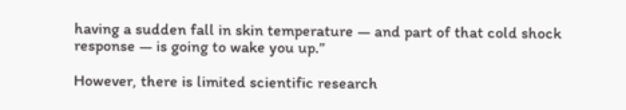having a sudden fall in skin temperature — and part of that cold shock response — is going to wake you up.”

However, there is limited scientific research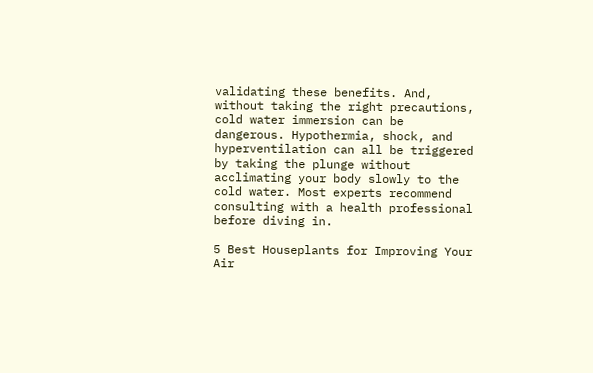validating these benefits. And, without taking the right precautions, cold water immersion can be dangerous. Hypothermia, shock, and hyperventilation can all be triggered by taking the plunge without acclimating your body slowly to the cold water. Most experts recommend consulting with a health professional before diving in.

5 Best Houseplants for Improving Your Air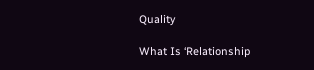Quality

What Is ‘Relationship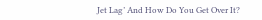Jet Lag’ And How Do You Get Over It?